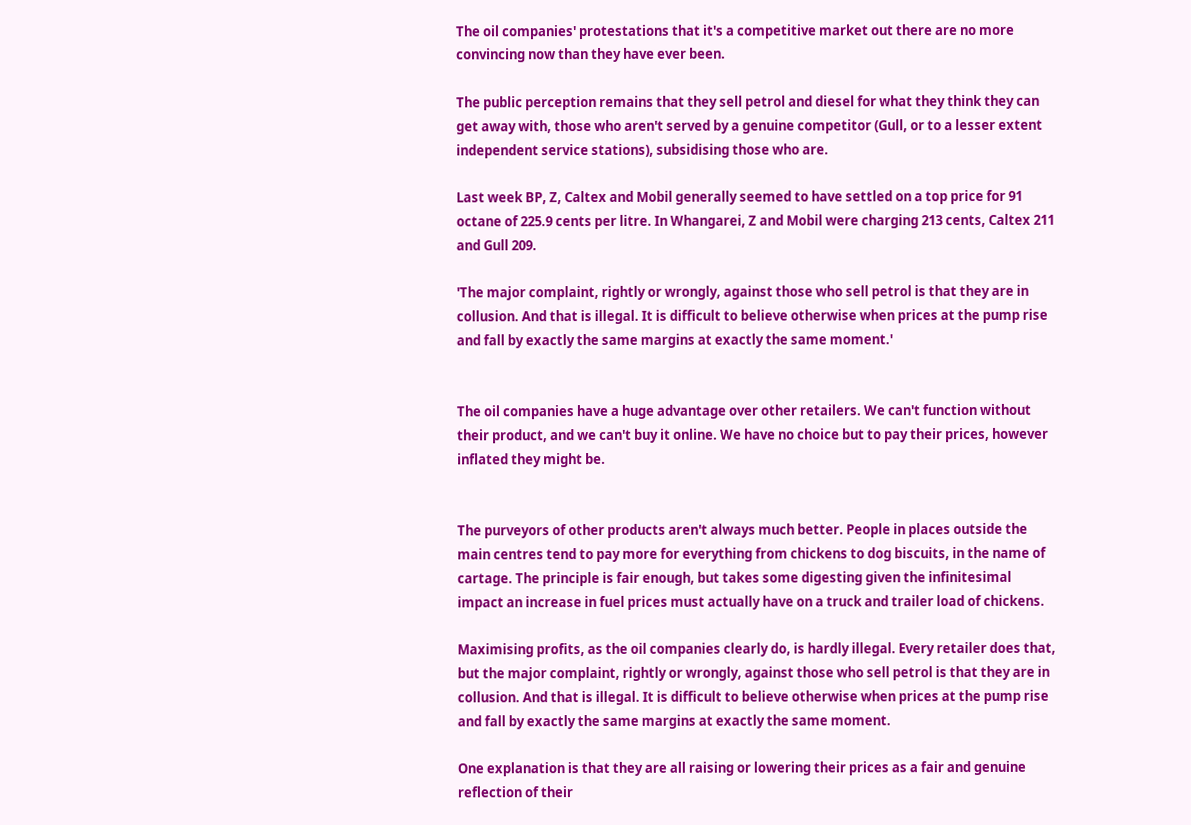The oil companies' protestations that it's a competitive market out there are no more convincing now than they have ever been.

The public perception remains that they sell petrol and diesel for what they think they can get away with, those who aren't served by a genuine competitor (Gull, or to a lesser extent independent service stations), subsidising those who are.

Last week BP, Z, Caltex and Mobil generally seemed to have settled on a top price for 91 octane of 225.9 cents per litre. In Whangarei, Z and Mobil were charging 213 cents, Caltex 211 and Gull 209.

'The major complaint, rightly or wrongly, against those who sell petrol is that they are in collusion. And that is illegal. It is difficult to believe otherwise when prices at the pump rise and fall by exactly the same margins at exactly the same moment.'


The oil companies have a huge advantage over other retailers. We can't function without their product, and we can't buy it online. We have no choice but to pay their prices, however inflated they might be.


The purveyors of other products aren't always much better. People in places outside the main centres tend to pay more for everything from chickens to dog biscuits, in the name of cartage. The principle is fair enough, but takes some digesting given the infinitesimal impact an increase in fuel prices must actually have on a truck and trailer load of chickens.

Maximising profits, as the oil companies clearly do, is hardly illegal. Every retailer does that, but the major complaint, rightly or wrongly, against those who sell petrol is that they are in collusion. And that is illegal. It is difficult to believe otherwise when prices at the pump rise and fall by exactly the same margins at exactly the same moment.

One explanation is that they are all raising or lowering their prices as a fair and genuine reflection of their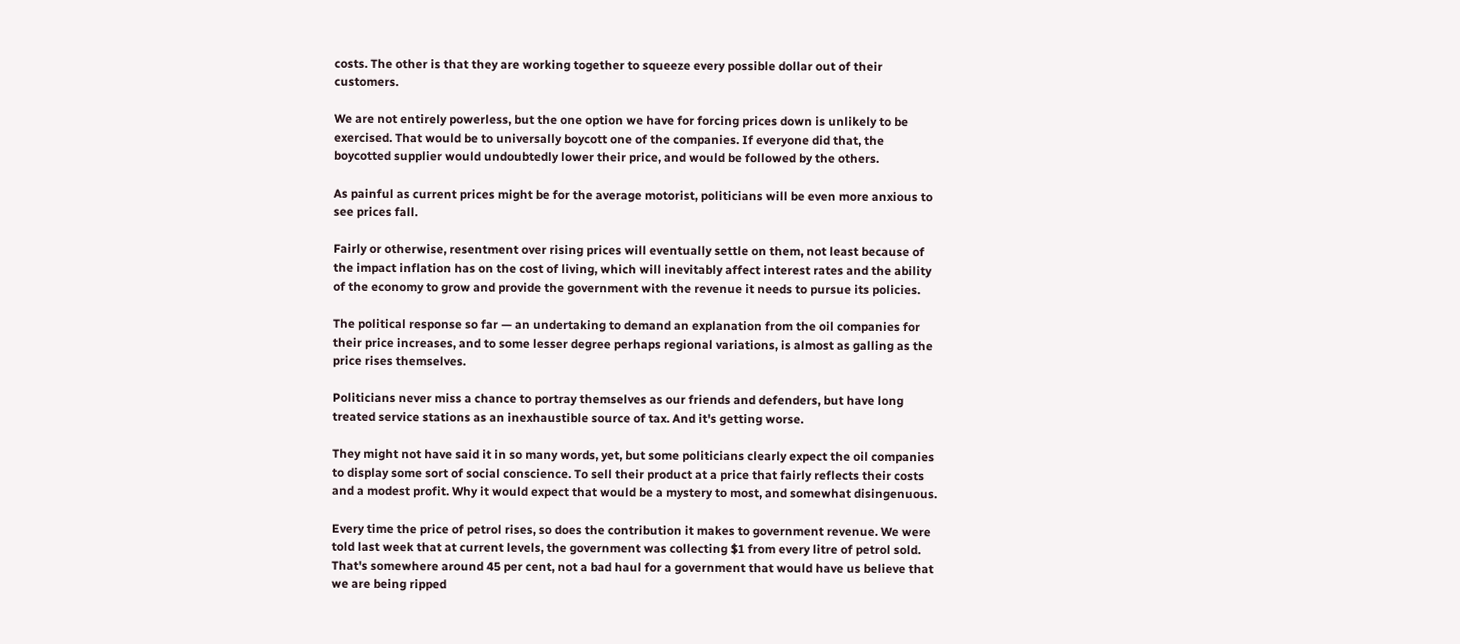costs. The other is that they are working together to squeeze every possible dollar out of their customers.

We are not entirely powerless, but the one option we have for forcing prices down is unlikely to be exercised. That would be to universally boycott one of the companies. If everyone did that, the boycotted supplier would undoubtedly lower their price, and would be followed by the others.

As painful as current prices might be for the average motorist, politicians will be even more anxious to see prices fall.

Fairly or otherwise, resentment over rising prices will eventually settle on them, not least because of the impact inflation has on the cost of living, which will inevitably affect interest rates and the ability of the economy to grow and provide the government with the revenue it needs to pursue its policies.

The political response so far — an undertaking to demand an explanation from the oil companies for their price increases, and to some lesser degree perhaps regional variations, is almost as galling as the price rises themselves.

Politicians never miss a chance to portray themselves as our friends and defenders, but have long treated service stations as an inexhaustible source of tax. And it's getting worse.

They might not have said it in so many words, yet, but some politicians clearly expect the oil companies to display some sort of social conscience. To sell their product at a price that fairly reflects their costs and a modest profit. Why it would expect that would be a mystery to most, and somewhat disingenuous.

Every time the price of petrol rises, so does the contribution it makes to government revenue. We were told last week that at current levels, the government was collecting $1 from every litre of petrol sold. That's somewhere around 45 per cent, not a bad haul for a government that would have us believe that we are being ripped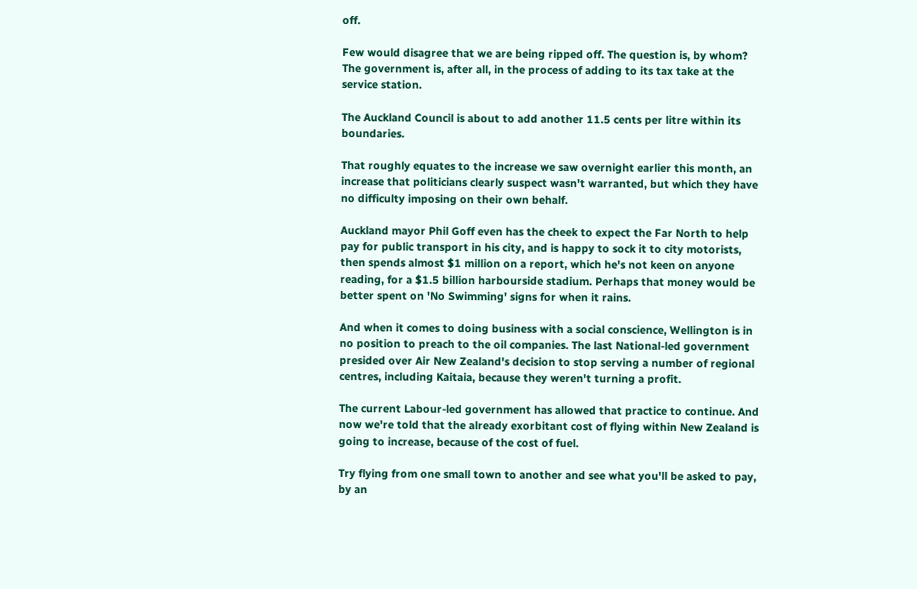off.

Few would disagree that we are being ripped off. The question is, by whom? The government is, after all, in the process of adding to its tax take at the service station.

The Auckland Council is about to add another 11.5 cents per litre within its boundaries.

That roughly equates to the increase we saw overnight earlier this month, an increase that politicians clearly suspect wasn't warranted, but which they have no difficulty imposing on their own behalf.

Auckland mayor Phil Goff even has the cheek to expect the Far North to help pay for public transport in his city, and is happy to sock it to city motorists, then spends almost $1 million on a report, which he's not keen on anyone reading, for a $1.5 billion harbourside stadium. Perhaps that money would be better spent on 'No Swimming' signs for when it rains.

And when it comes to doing business with a social conscience, Wellington is in no position to preach to the oil companies. The last National-led government presided over Air New Zealand's decision to stop serving a number of regional centres, including Kaitaia, because they weren't turning a profit.

The current Labour-led government has allowed that practice to continue. And now we're told that the already exorbitant cost of flying within New Zealand is going to increase, because of the cost of fuel.

Try flying from one small town to another and see what you'll be asked to pay, by an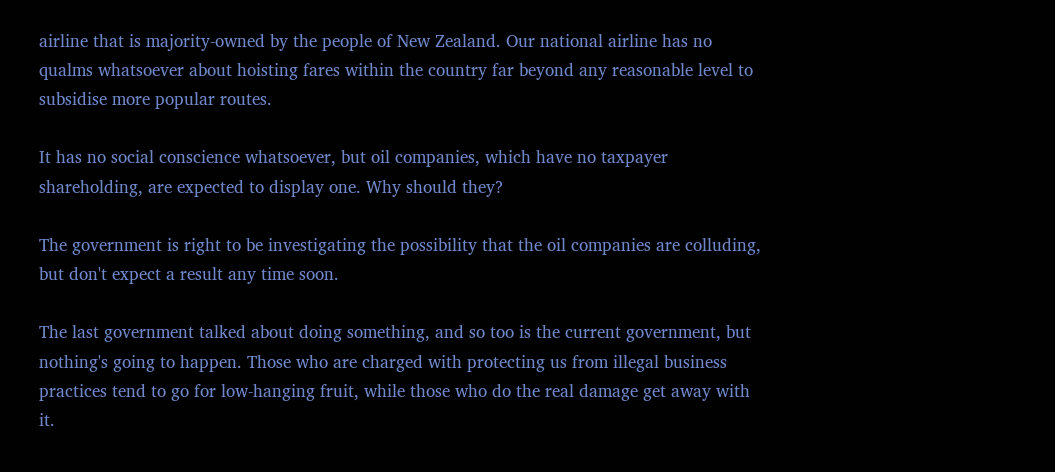airline that is majority-owned by the people of New Zealand. Our national airline has no qualms whatsoever about hoisting fares within the country far beyond any reasonable level to subsidise more popular routes.

It has no social conscience whatsoever, but oil companies, which have no taxpayer shareholding, are expected to display one. Why should they?

The government is right to be investigating the possibility that the oil companies are colluding, but don't expect a result any time soon.

The last government talked about doing something, and so too is the current government, but nothing's going to happen. Those who are charged with protecting us from illegal business practices tend to go for low-hanging fruit, while those who do the real damage get away with it.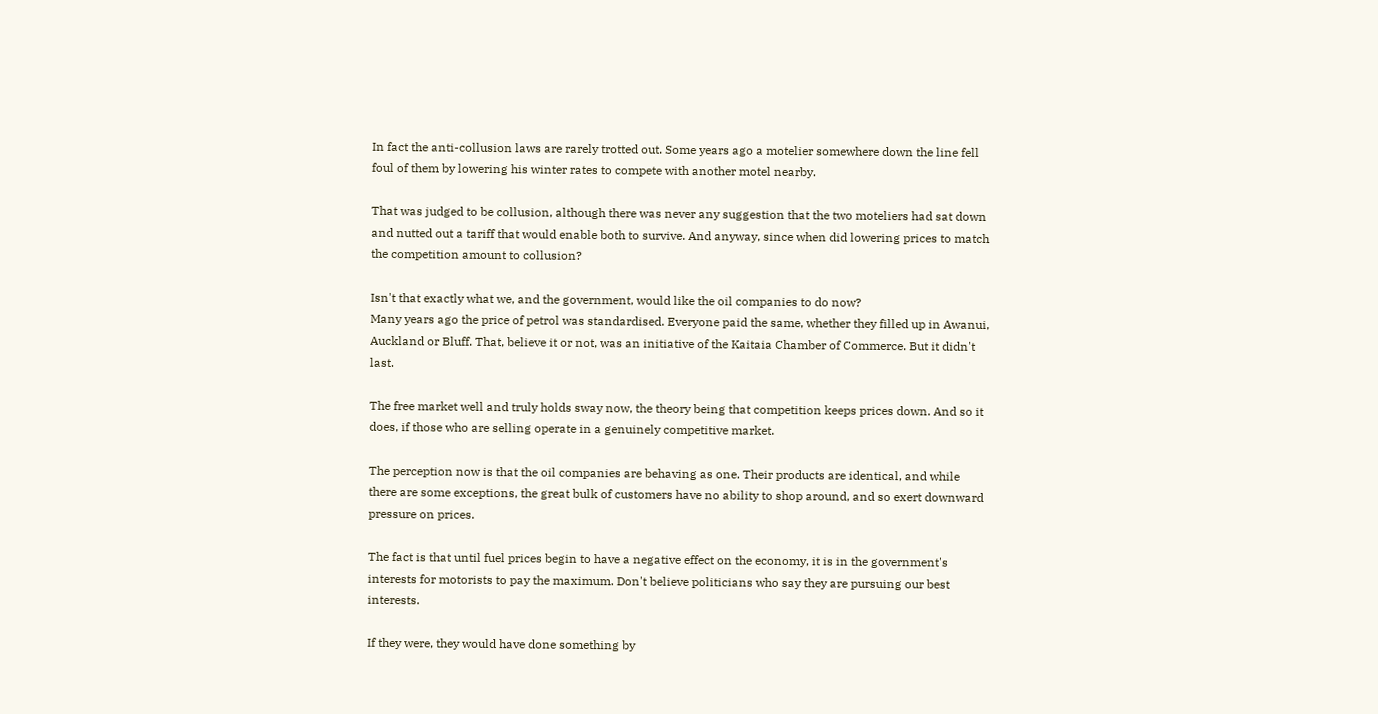In fact the anti-collusion laws are rarely trotted out. Some years ago a motelier somewhere down the line fell foul of them by lowering his winter rates to compete with another motel nearby.

That was judged to be collusion, although there was never any suggestion that the two moteliers had sat down and nutted out a tariff that would enable both to survive. And anyway, since when did lowering prices to match the competition amount to collusion?

Isn't that exactly what we, and the government, would like the oil companies to do now?
Many years ago the price of petrol was standardised. Everyone paid the same, whether they filled up in Awanui, Auckland or Bluff. That, believe it or not, was an initiative of the Kaitaia Chamber of Commerce. But it didn't last.

The free market well and truly holds sway now, the theory being that competition keeps prices down. And so it does, if those who are selling operate in a genuinely competitive market.

The perception now is that the oil companies are behaving as one. Their products are identical, and while there are some exceptions, the great bulk of customers have no ability to shop around, and so exert downward pressure on prices.

The fact is that until fuel prices begin to have a negative effect on the economy, it is in the government's interests for motorists to pay the maximum. Don't believe politicians who say they are pursuing our best interests.

If they were, they would have done something by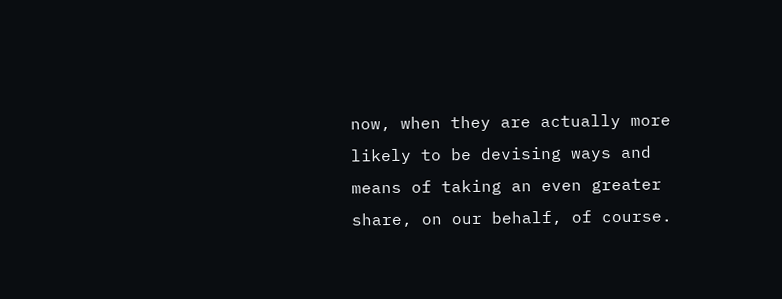now, when they are actually more likely to be devising ways and means of taking an even greater share, on our behalf, of course.